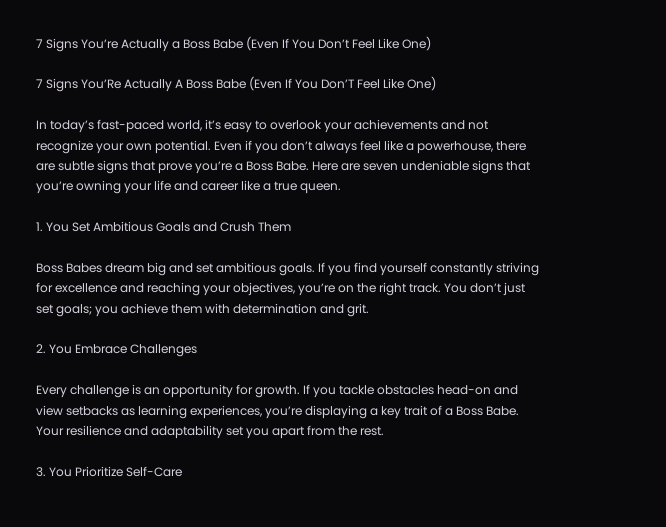7 Signs You’re Actually a Boss Babe (Even If You Don’t Feel Like One)

7 Signs You’Re Actually A Boss Babe (Even If You Don’T Feel Like One)

In today’s fast-paced world, it’s easy to overlook your achievements and not recognize your own potential. Even if you don’t always feel like a powerhouse, there are subtle signs that prove you’re a Boss Babe. Here are seven undeniable signs that you’re owning your life and career like a true queen.

1. You Set Ambitious Goals and Crush Them

Boss Babes dream big and set ambitious goals. If you find yourself constantly striving for excellence and reaching your objectives, you’re on the right track. You don’t just set goals; you achieve them with determination and grit.

2. You Embrace Challenges

Every challenge is an opportunity for growth. If you tackle obstacles head-on and view setbacks as learning experiences, you’re displaying a key trait of a Boss Babe. Your resilience and adaptability set you apart from the rest.

3. You Prioritize Self-Care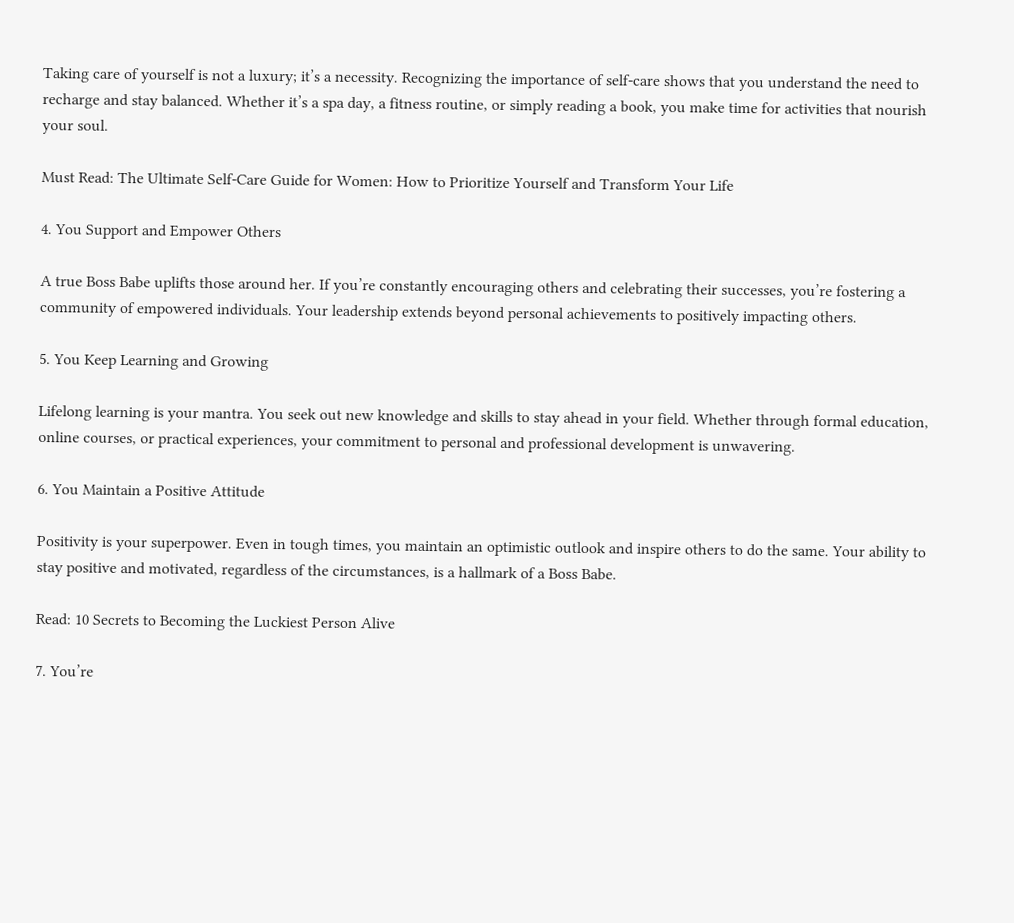Taking care of yourself is not a luxury; it’s a necessity. Recognizing the importance of self-care shows that you understand the need to recharge and stay balanced. Whether it’s a spa day, a fitness routine, or simply reading a book, you make time for activities that nourish your soul.

Must Read: The Ultimate Self-Care Guide for Women: How to Prioritize Yourself and Transform Your Life

4. You Support and Empower Others

A true Boss Babe uplifts those around her. If you’re constantly encouraging others and celebrating their successes, you’re fostering a community of empowered individuals. Your leadership extends beyond personal achievements to positively impacting others.

5. You Keep Learning and Growing

Lifelong learning is your mantra. You seek out new knowledge and skills to stay ahead in your field. Whether through formal education, online courses, or practical experiences, your commitment to personal and professional development is unwavering.

6. You Maintain a Positive Attitude

Positivity is your superpower. Even in tough times, you maintain an optimistic outlook and inspire others to do the same. Your ability to stay positive and motivated, regardless of the circumstances, is a hallmark of a Boss Babe.

Read: 10 Secrets to Becoming the Luckiest Person Alive

7. You’re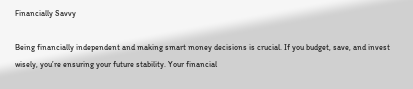Financially Savvy

Being financially independent and making smart money decisions is crucial. If you budget, save, and invest wisely, you’re ensuring your future stability. Your financial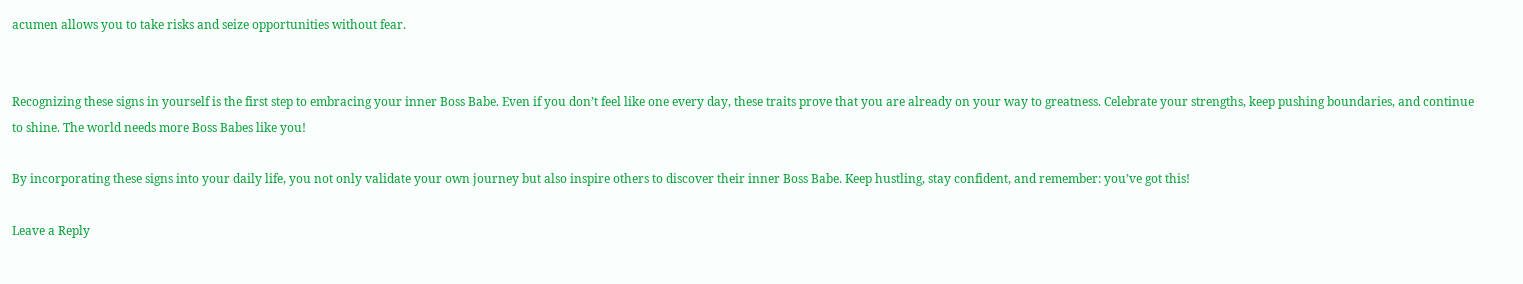acumen allows you to take risks and seize opportunities without fear.


Recognizing these signs in yourself is the first step to embracing your inner Boss Babe. Even if you don’t feel like one every day, these traits prove that you are already on your way to greatness. Celebrate your strengths, keep pushing boundaries, and continue to shine. The world needs more Boss Babes like you!

By incorporating these signs into your daily life, you not only validate your own journey but also inspire others to discover their inner Boss Babe. Keep hustling, stay confident, and remember: you’ve got this!

Leave a Reply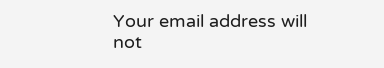Your email address will not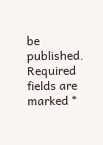be published. Required fields are marked *